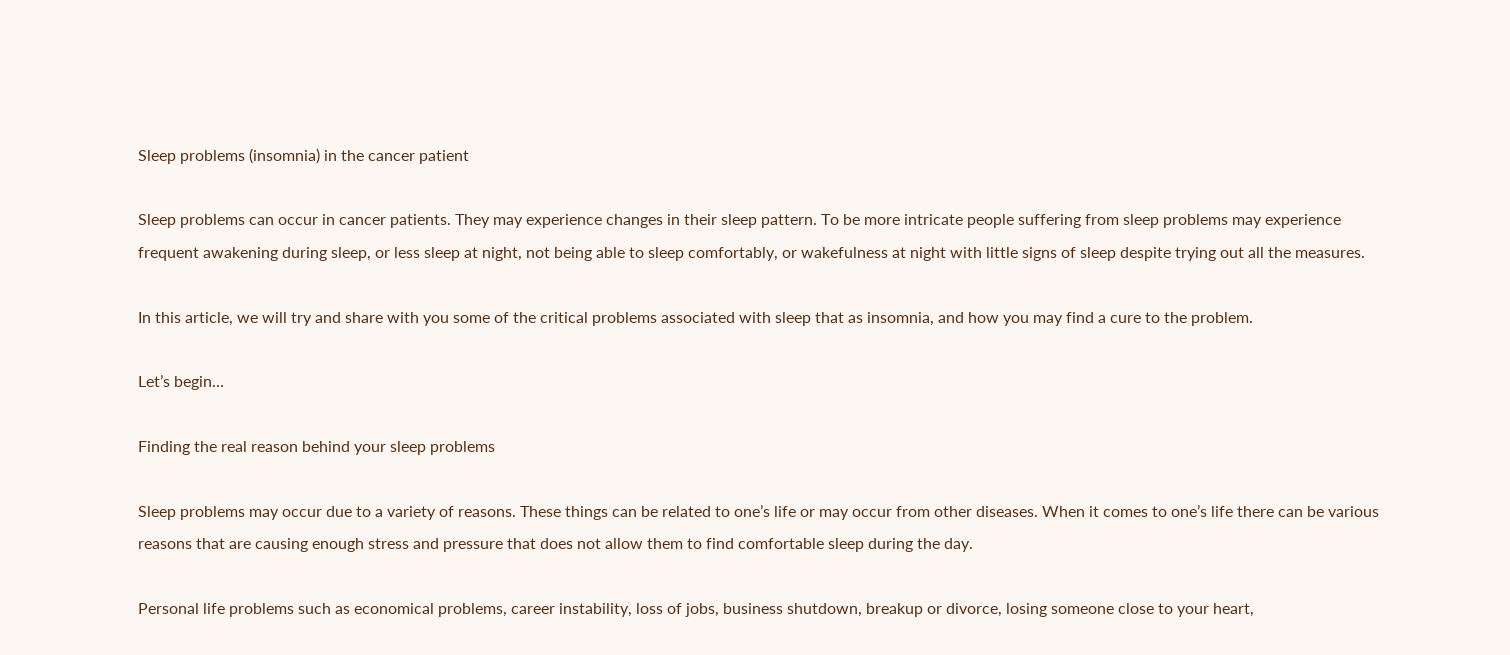Sleep problems (insomnia) in the cancer patient

Sleep problems can occur in cancer patients. They may experience changes in their sleep pattern. To be more intricate people suffering from sleep problems may experience frequent awakening during sleep, or less sleep at night, not being able to sleep comfortably, or wakefulness at night with little signs of sleep despite trying out all the measures.

In this article, we will try and share with you some of the critical problems associated with sleep that as insomnia, and how you may find a cure to the problem.

Let’s begin…

Finding the real reason behind your sleep problems

Sleep problems may occur due to a variety of reasons. These things can be related to one’s life or may occur from other diseases. When it comes to one’s life there can be various reasons that are causing enough stress and pressure that does not allow them to find comfortable sleep during the day.

Personal life problems such as economical problems, career instability, loss of jobs, business shutdown, breakup or divorce, losing someone close to your heart,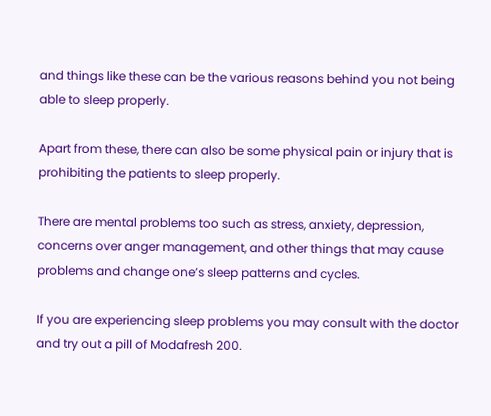and things like these can be the various reasons behind you not being able to sleep properly.

Apart from these, there can also be some physical pain or injury that is prohibiting the patients to sleep properly.

There are mental problems too such as stress, anxiety, depression, concerns over anger management, and other things that may cause problems and change one’s sleep patterns and cycles.

If you are experiencing sleep problems you may consult with the doctor and try out a pill of Modafresh 200.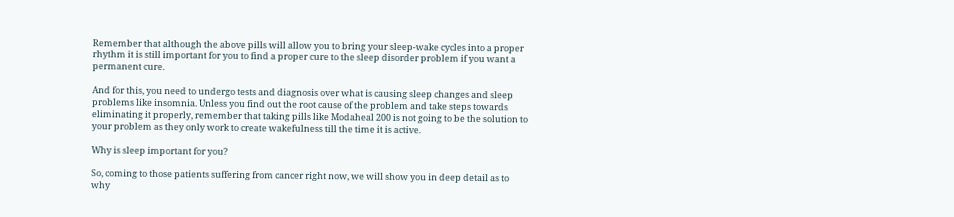Remember that although the above pills will allow you to bring your sleep-wake cycles into a proper rhythm it is still important for you to find a proper cure to the sleep disorder problem if you want a permanent cure.

And for this, you need to undergo tests and diagnosis over what is causing sleep changes and sleep problems like insomnia. Unless you find out the root cause of the problem and take steps towards eliminating it properly, remember that taking pills like Modaheal 200 is not going to be the solution to your problem as they only work to create wakefulness till the time it is active.

Why is sleep important for you?

So, coming to those patients suffering from cancer right now, we will show you in deep detail as to why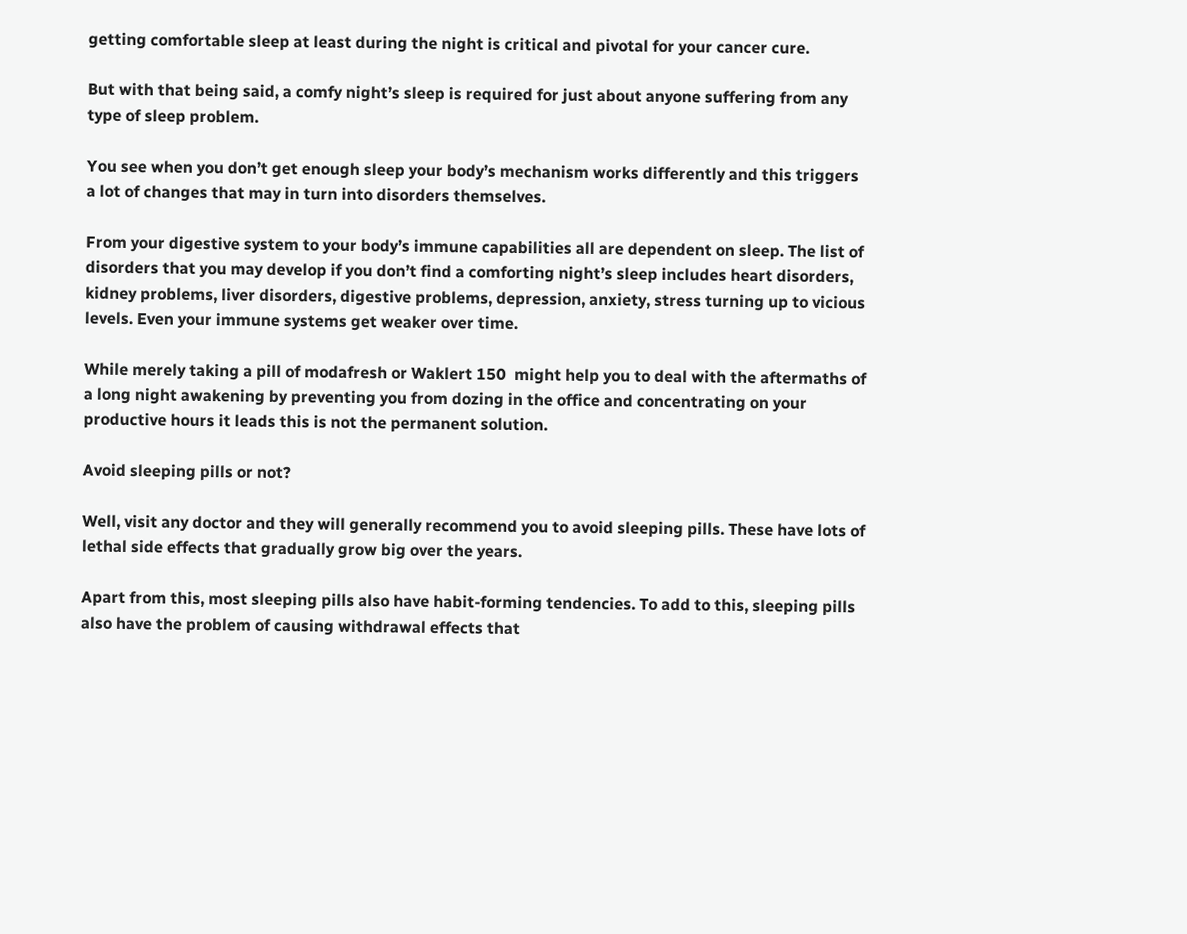getting comfortable sleep at least during the night is critical and pivotal for your cancer cure.

But with that being said, a comfy night’s sleep is required for just about anyone suffering from any type of sleep problem.

You see when you don’t get enough sleep your body’s mechanism works differently and this triggers a lot of changes that may in turn into disorders themselves.

From your digestive system to your body’s immune capabilities all are dependent on sleep. The list of disorders that you may develop if you don’t find a comforting night’s sleep includes heart disorders, kidney problems, liver disorders, digestive problems, depression, anxiety, stress turning up to vicious levels. Even your immune systems get weaker over time.

While merely taking a pill of modafresh or Waklert 150  might help you to deal with the aftermaths of a long night awakening by preventing you from dozing in the office and concentrating on your productive hours it leads this is not the permanent solution.

Avoid sleeping pills or not?

Well, visit any doctor and they will generally recommend you to avoid sleeping pills. These have lots of lethal side effects that gradually grow big over the years.

Apart from this, most sleeping pills also have habit-forming tendencies. To add to this, sleeping pills also have the problem of causing withdrawal effects that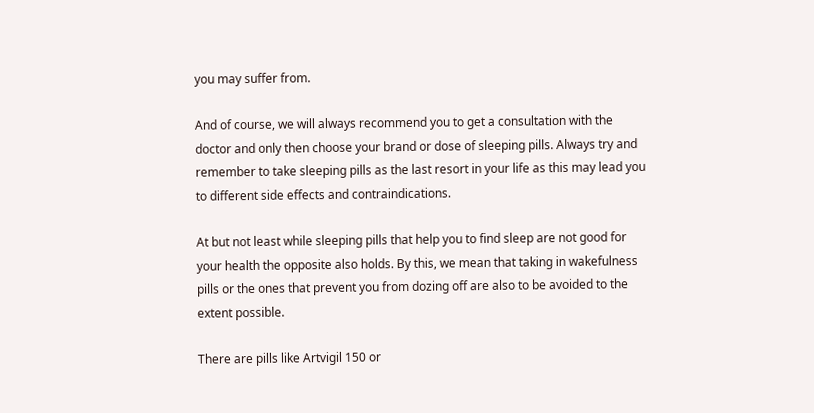you may suffer from.

And of course, we will always recommend you to get a consultation with the doctor and only then choose your brand or dose of sleeping pills. Always try and remember to take sleeping pills as the last resort in your life as this may lead you to different side effects and contraindications.

At but not least while sleeping pills that help you to find sleep are not good for your health the opposite also holds. By this, we mean that taking in wakefulness pills or the ones that prevent you from dozing off are also to be avoided to the extent possible.

There are pills like Artvigil 150 or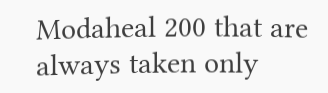Modaheal 200 that are always taken only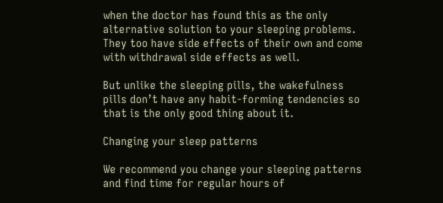when the doctor has found this as the only alternative solution to your sleeping problems. They too have side effects of their own and come with withdrawal side effects as well.

But unlike the sleeping pills, the wakefulness pills don’t have any habit-forming tendencies so that is the only good thing about it.

Changing your sleep patterns

We recommend you change your sleeping patterns and find time for regular hours of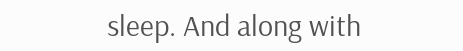sleep. And along with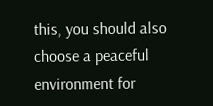this, you should also choose a peaceful environment for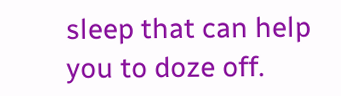sleep that can help you to doze off.